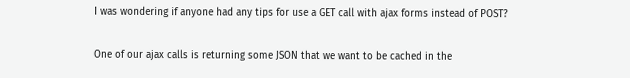I was wondering if anyone had any tips for use a GET call with ajax forms instead of POST?

One of our ajax calls is returning some JSON that we want to be cached in the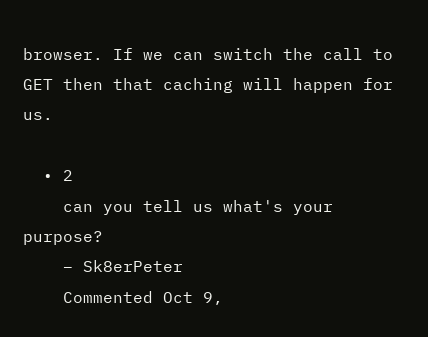browser. If we can switch the call to GET then that caching will happen for us.

  • 2
    can you tell us what's your purpose?
    – Sk8erPeter
    Commented Oct 9,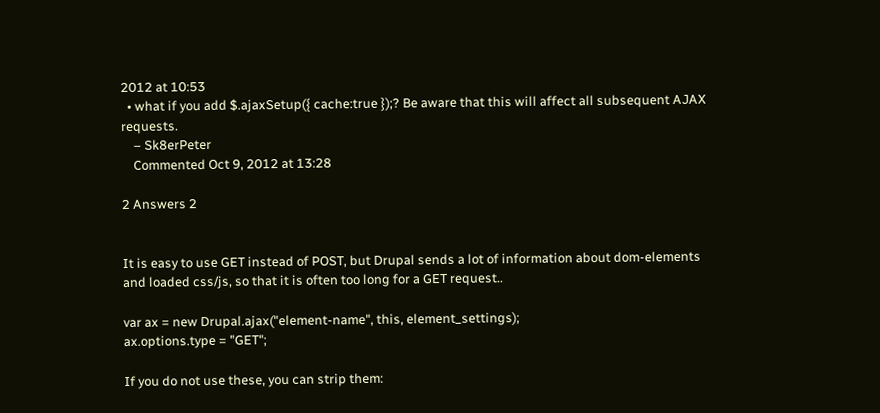2012 at 10:53
  • what if you add $.ajaxSetup({ cache:true });? Be aware that this will affect all subsequent AJAX requests.
    – Sk8erPeter
    Commented Oct 9, 2012 at 13:28

2 Answers 2


It is easy to use GET instead of POST, but Drupal sends a lot of information about dom-elements and loaded css/js, so that it is often too long for a GET request..

var ax = new Drupal.ajax("element-name", this, element_settings);
ax.options.type = "GET";

If you do not use these, you can strip them: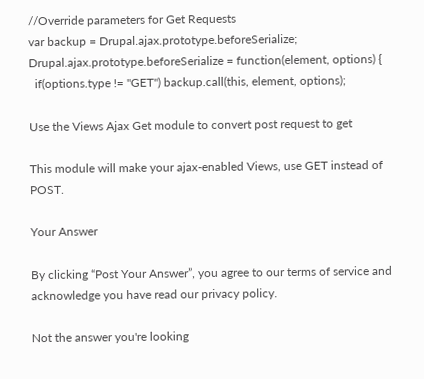//Override parameters for Get Requests
var backup = Drupal.ajax.prototype.beforeSerialize;
Drupal.ajax.prototype.beforeSerialize = function(element, options) {
  if(options.type != "GET") backup.call(this, element, options);

Use the Views Ajax Get module to convert post request to get

This module will make your ajax-enabled Views, use GET instead of POST.

Your Answer

By clicking “Post Your Answer”, you agree to our terms of service and acknowledge you have read our privacy policy.

Not the answer you're looking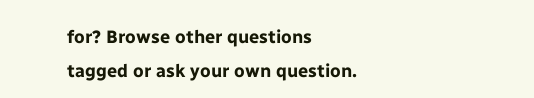for? Browse other questions tagged or ask your own question.